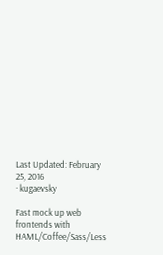Last Updated: February 25, 2016
· kugaevsky

Fast mock up web frontends with HAML/Coffee/Sass/Less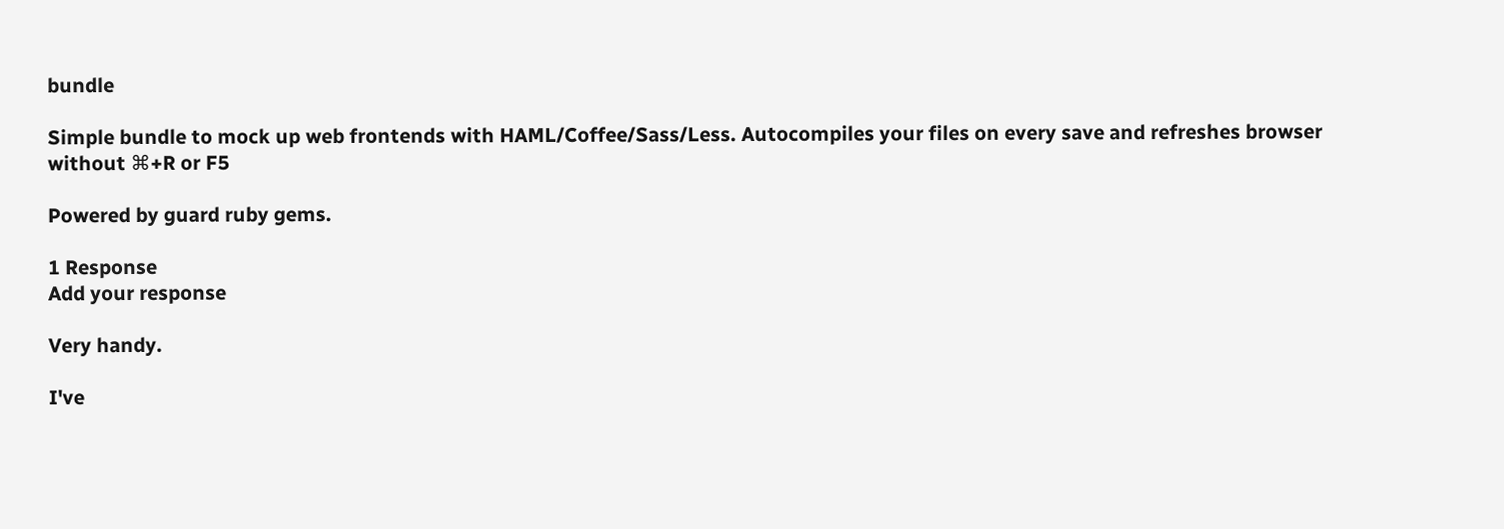bundle

Simple bundle to mock up web frontends with HAML/Coffee/Sass/Less. Autocompiles your files on every save and refreshes browser without ⌘+R or F5

Powered by guard ruby gems.

1 Response
Add your response

Very handy.

I've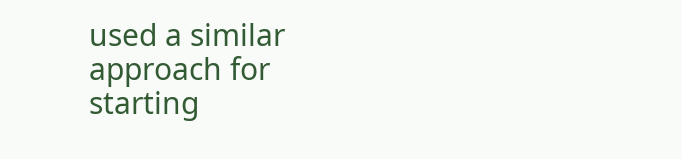used a similar approach for starting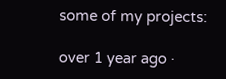some of my projects:

over 1 year ago ·